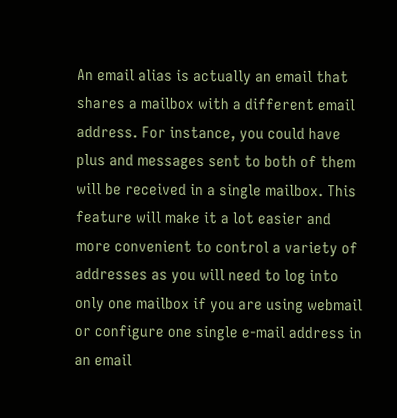An email alias is actually an email that shares a mailbox with a different email address. For instance, you could have plus and messages sent to both of them will be received in a single mailbox. This feature will make it a lot easier and more convenient to control a variety of addresses as you will need to log into only one mailbox if you are using webmail or configure one single e-mail address in an email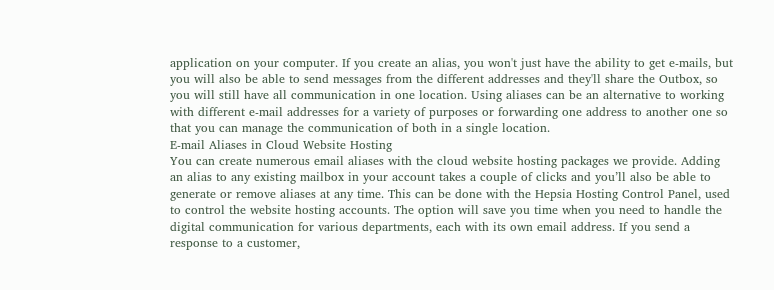application on your computer. If you create an alias, you won't just have the ability to get e-mails, but you will also be able to send messages from the different addresses and they'll share the Outbox, so you will still have all communication in one location. Using aliases can be an alternative to working with different e-mail addresses for a variety of purposes or forwarding one address to another one so that you can manage the communication of both in a single location.
E-mail Aliases in Cloud Website Hosting
You can create numerous email aliases with the cloud website hosting packages we provide. Adding an alias to any existing mailbox in your account takes a couple of clicks and you’ll also be able to generate or remove aliases at any time. This can be done with the Hepsia Hosting Control Panel, used to control the website hosting accounts. The option will save you time when you need to handle the digital communication for various departments, each with its own email address. If you send a response to a customer,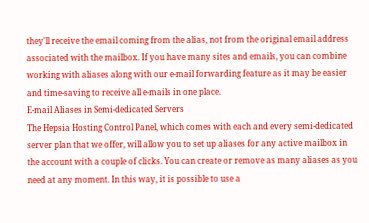they'll receive the email coming from the alias, not from the original email address associated with the mailbox. If you have many sites and emails, you can combine working with aliases along with our e-mail forwarding feature as it may be easier and time-saving to receive all e-mails in one place.
E-mail Aliases in Semi-dedicated Servers
The Hepsia Hosting Control Panel, which comes with each and every semi-dedicated server plan that we offer, will allow you to set up aliases for any active mailbox in the account with a couple of clicks. You can create or remove as many aliases as you need at any moment. In this way, it is possible to use a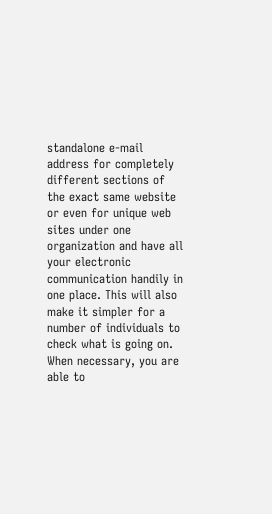standalone e-mail address for completely different sections of the exact same website or even for unique web sites under one organization and have all your electronic communication handily in one place. This will also make it simpler for a number of individuals to check what is going on. When necessary, you are able to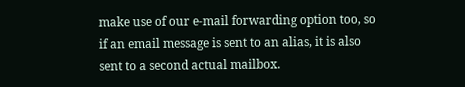make use of our e-mail forwarding option too, so if an email message is sent to an alias, it is also sent to a second actual mailbox.